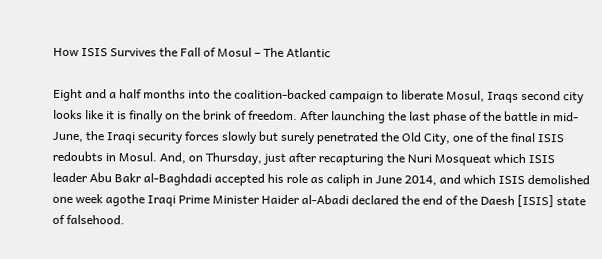How ISIS Survives the Fall of Mosul – The Atlantic

Eight and a half months into the coalition-backed campaign to liberate Mosul, Iraqs second city looks like it is finally on the brink of freedom. After launching the last phase of the battle in mid-June, the Iraqi security forces slowly but surely penetrated the Old City, one of the final ISIS redoubts in Mosul. And, on Thursday, just after recapturing the Nuri Mosqueat which ISIS leader Abu Bakr al-Baghdadi accepted his role as caliph in June 2014, and which ISIS demolished one week agothe Iraqi Prime Minister Haider al-Abadi declared the end of the Daesh [ISIS] state of falsehood.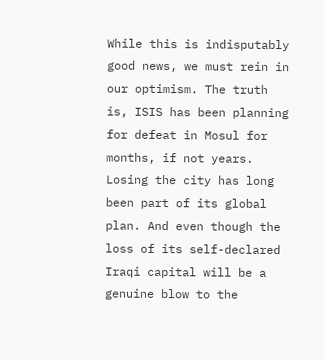While this is indisputably good news, we must rein in our optimism. The truth is, ISIS has been planning for defeat in Mosul for months, if not years. Losing the city has long been part of its global plan. And even though the loss of its self-declared Iraqi capital will be a genuine blow to the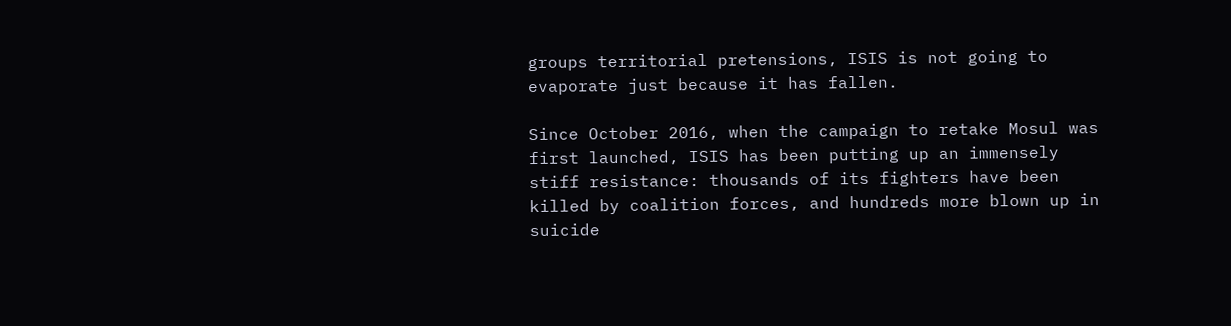groups territorial pretensions, ISIS is not going to evaporate just because it has fallen.

Since October 2016, when the campaign to retake Mosul was first launched, ISIS has been putting up an immensely stiff resistance: thousands of its fighters have been killed by coalition forces, and hundreds more blown up in suicide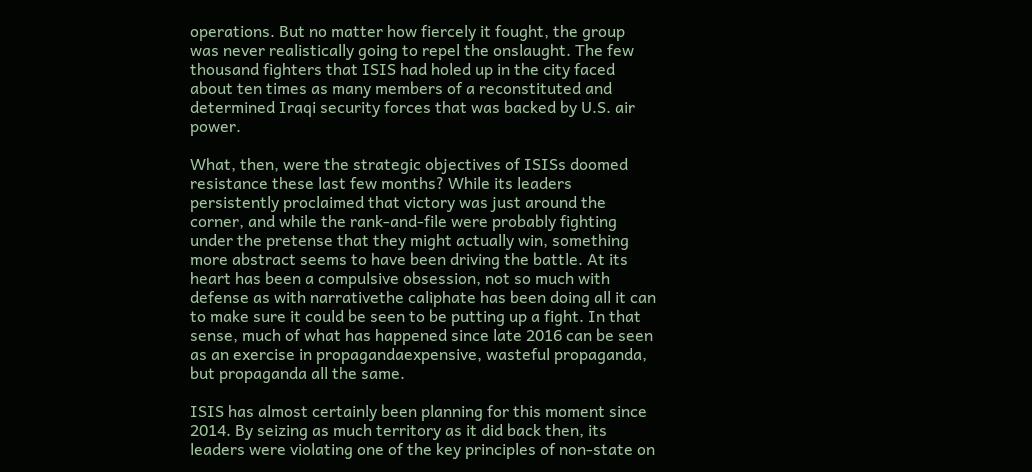operations. But no matter how fiercely it fought, the group was never realistically going to repel the onslaught. The few thousand fighters that ISIS had holed up in the city faced about ten times as many members of a reconstituted and determined Iraqi security forces that was backed by U.S. air power.

What, then, were the strategic objectives of ISISs doomed resistance these last few months? While its leaders persistently proclaimed that victory was just around the corner, and while the rank-and-file were probably fighting under the pretense that they might actually win, something more abstract seems to have been driving the battle. At its heart has been a compulsive obsession, not so much with defense as with narrativethe caliphate has been doing all it can to make sure it could be seen to be putting up a fight. In that sense, much of what has happened since late 2016 can be seen as an exercise in propagandaexpensive, wasteful propaganda, but propaganda all the same.

ISIS has almost certainly been planning for this moment since 2014. By seizing as much territory as it did back then, its leaders were violating one of the key principles of non-state on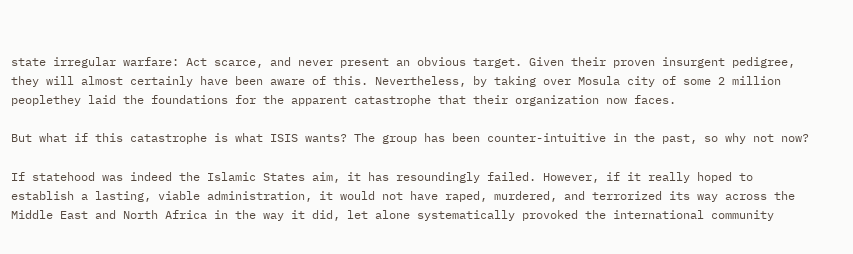state irregular warfare: Act scarce, and never present an obvious target. Given their proven insurgent pedigree, they will almost certainly have been aware of this. Nevertheless, by taking over Mosula city of some 2 million peoplethey laid the foundations for the apparent catastrophe that their organization now faces.

But what if this catastrophe is what ISIS wants? The group has been counter-intuitive in the past, so why not now?

If statehood was indeed the Islamic States aim, it has resoundingly failed. However, if it really hoped to establish a lasting, viable administration, it would not have raped, murdered, and terrorized its way across the Middle East and North Africa in the way it did, let alone systematically provoked the international community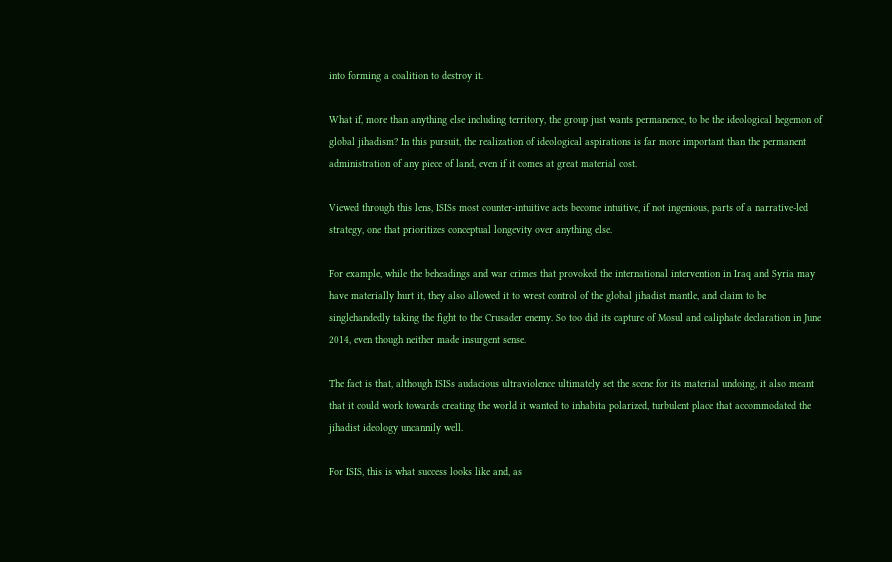into forming a coalition to destroy it.

What if, more than anything else including territory, the group just wants permanence, to be the ideological hegemon of global jihadism? In this pursuit, the realization of ideological aspirations is far more important than the permanent administration of any piece of land, even if it comes at great material cost.

Viewed through this lens, ISISs most counter-intuitive acts become intuitive, if not ingenious, parts of a narrative-led strategy, one that prioritizes conceptual longevity over anything else.

For example, while the beheadings and war crimes that provoked the international intervention in Iraq and Syria may have materially hurt it, they also allowed it to wrest control of the global jihadist mantle, and claim to be singlehandedly taking the fight to the Crusader enemy. So too did its capture of Mosul and caliphate declaration in June 2014, even though neither made insurgent sense.

The fact is that, although ISISs audacious ultraviolence ultimately set the scene for its material undoing, it also meant that it could work towards creating the world it wanted to inhabita polarized, turbulent place that accommodated the jihadist ideology uncannily well.

For ISIS, this is what success looks like and, as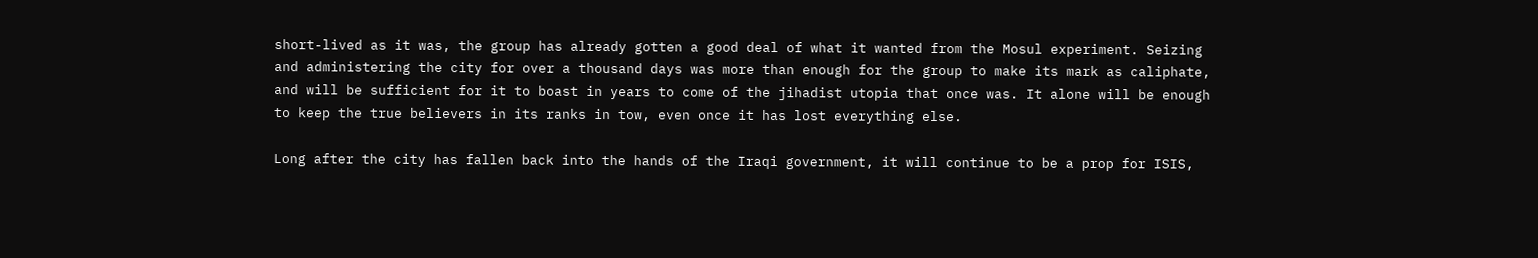short-lived as it was, the group has already gotten a good deal of what it wanted from the Mosul experiment. Seizing and administering the city for over a thousand days was more than enough for the group to make its mark as caliphate, and will be sufficient for it to boast in years to come of the jihadist utopia that once was. It alone will be enough to keep the true believers in its ranks in tow, even once it has lost everything else.

Long after the city has fallen back into the hands of the Iraqi government, it will continue to be a prop for ISIS,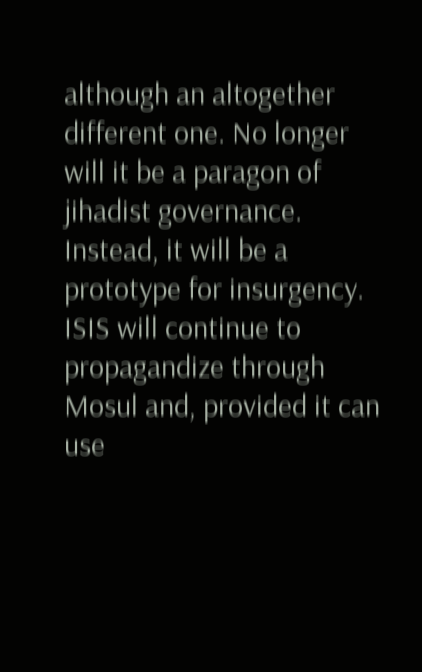although an altogether different one. No longer will it be a paragon of jihadist governance. Instead, it will be a prototype for insurgency. ISIS will continue to propagandize through Mosul and, provided it can use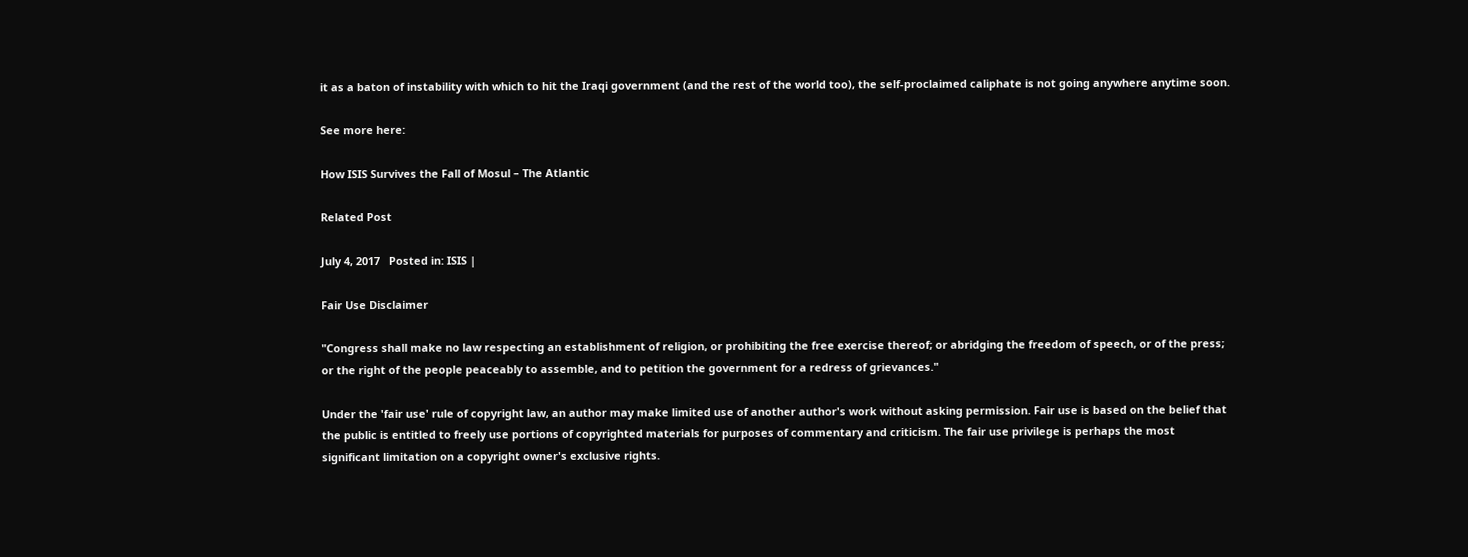it as a baton of instability with which to hit the Iraqi government (and the rest of the world too), the self-proclaimed caliphate is not going anywhere anytime soon.

See more here:

How ISIS Survives the Fall of Mosul – The Atlantic

Related Post

July 4, 2017   Posted in: ISIS |

Fair Use Disclaimer

"Congress shall make no law respecting an establishment of religion, or prohibiting the free exercise thereof; or abridging the freedom of speech, or of the press; or the right of the people peaceably to assemble, and to petition the government for a redress of grievances."

Under the 'fair use' rule of copyright law, an author may make limited use of another author's work without asking permission. Fair use is based on the belief that the public is entitled to freely use portions of copyrighted materials for purposes of commentary and criticism. The fair use privilege is perhaps the most significant limitation on a copyright owner's exclusive rights.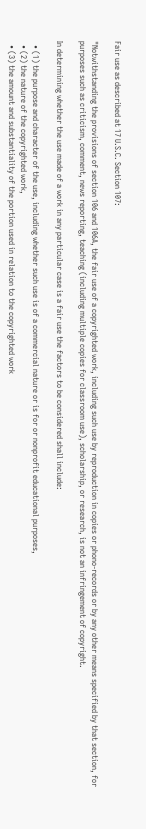Fair use as described at 17 U.S.C. Section 107:

"Notwithstanding the provisions of section 106 and 106A, the fair use of a copyrighted work, including such use by reproduction in copies or phono-records or by any other means specified by that section, for purposes such as criticism, comment, news reporting, teaching (including multiple copies for classroom use), scholarship, or research, is not an infringement of copyright.

In determining whether the use made of a work in any particular case is a fair use the factors to be considered shall include:

  • (1) the purpose and character of the use, including whether such use is of a commercial nature or is for or nonprofit educational purposes,
  • (2) the nature of the copyrighted work,
  • (3) the amount and substantiality of the portion used in relation to the copyrighted work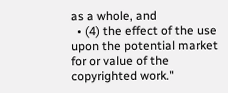as a whole, and
  • (4) the effect of the use upon the potential market for or value of the copyrighted work."